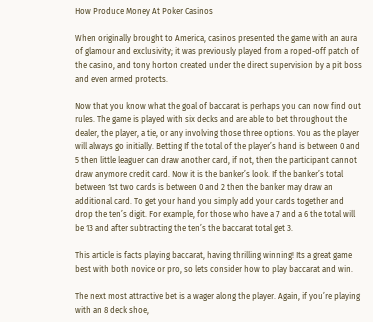How Produce Money At Poker Casinos

When originally brought to America, casinos presented the game with an aura of glamour and exclusivity; it was previously played from a roped-off patch of the casino, and tony horton created under the direct supervision by a pit boss and even armed protects.

Now that you know what the goal of baccarat is perhaps you can now find out rules. The game is played with six decks and are able to bet throughout the dealer, the player, a tie, or any involving those three options. You as the player will always go initially. Betting If the total of the player’s hand is between 0 and 5 then little leaguer can draw another card, if not, then the participant cannot draw anymore credit card. Now it is the banker’s look. If the banker’s total between 1st two cards is between 0 and 2 then the banker may draw an additional card. To get your hand you simply add your cards together and drop the ten’s digit. For example, for those who have a 7 and a 6 the total will be 13 and after subtracting the ten’s the baccarat total get 3.

This article is facts playing baccarat, having thrilling winning! Its a great game best with both novice or pro, so lets consider how to play baccarat and win.

The next most attractive bet is a wager along the player. Again, if you’re playing with an 8 deck shoe,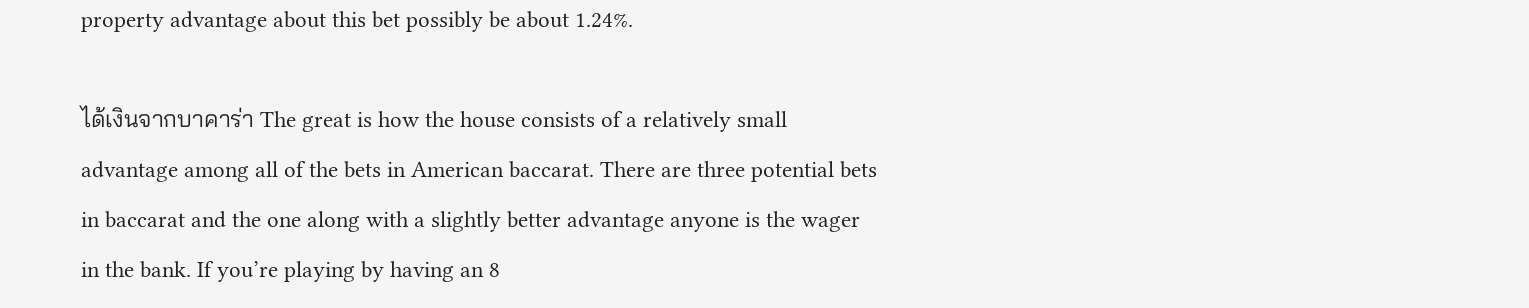property advantage about this bet possibly be about 1.24%.

ได้เงินจากบาคาร่า The great is how the house consists of a relatively small advantage among all of the bets in American baccarat. There are three potential bets in baccarat and the one along with a slightly better advantage anyone is the wager in the bank. If you’re playing by having an 8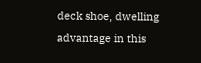deck shoe, dwelling advantage in this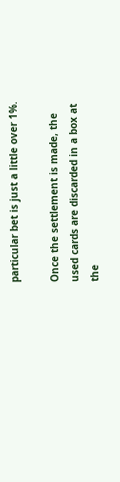particular bet is just a little over 1%.

Once the settlement is made, the used cards are discarded in a box at the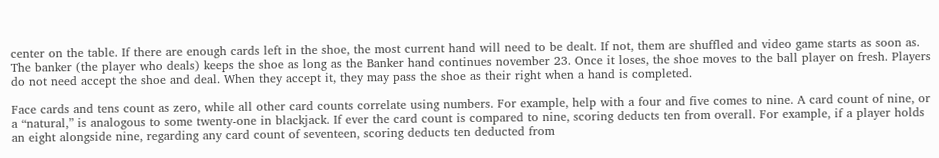center on the table. If there are enough cards left in the shoe, the most current hand will need to be dealt. If not, them are shuffled and video game starts as soon as. The banker (the player who deals) keeps the shoe as long as the Banker hand continues november 23. Once it loses, the shoe moves to the ball player on fresh. Players do not need accept the shoe and deal. When they accept it, they may pass the shoe as their right when a hand is completed.

Face cards and tens count as zero, while all other card counts correlate using numbers. For example, help with a four and five comes to nine. A card count of nine, or a “natural,” is analogous to some twenty-one in blackjack. If ever the card count is compared to nine, scoring deducts ten from overall. For example, if a player holds an eight alongside nine, regarding any card count of seventeen, scoring deducts ten deducted from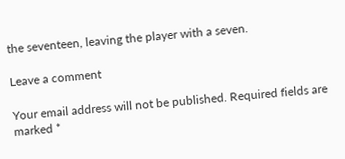the seventeen, leaving the player with a seven.

Leave a comment

Your email address will not be published. Required fields are marked *